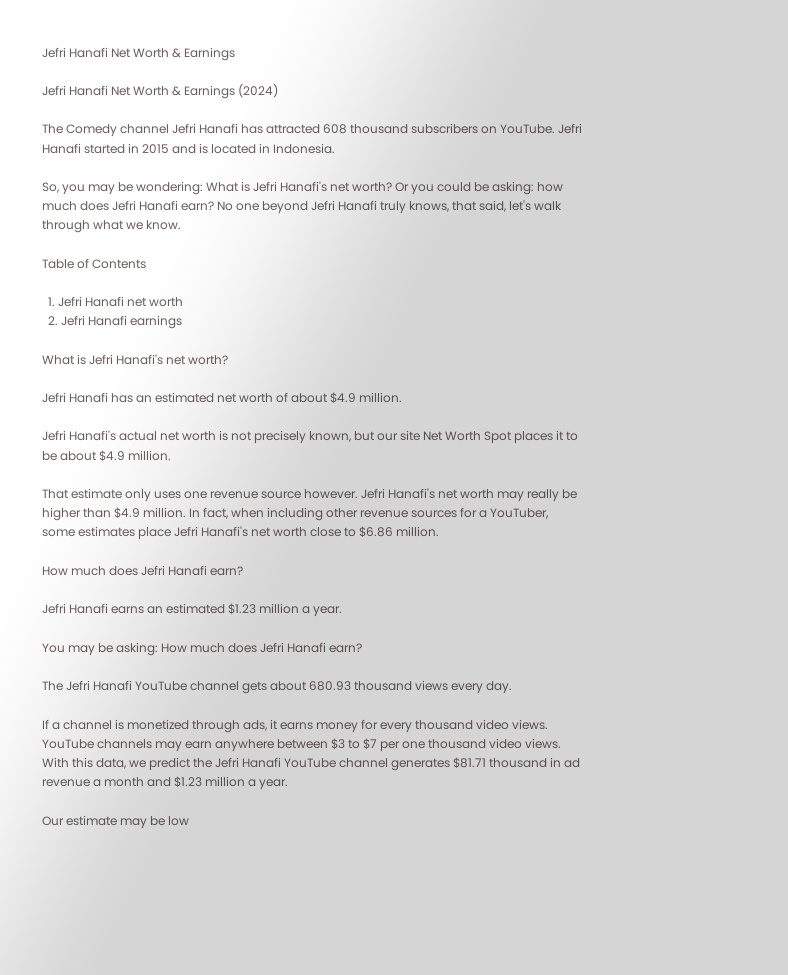Jefri Hanafi Net Worth & Earnings

Jefri Hanafi Net Worth & Earnings (2024)

The Comedy channel Jefri Hanafi has attracted 608 thousand subscribers on YouTube. Jefri Hanafi started in 2015 and is located in Indonesia.

So, you may be wondering: What is Jefri Hanafi's net worth? Or you could be asking: how much does Jefri Hanafi earn? No one beyond Jefri Hanafi truly knows, that said, let's walk through what we know.

Table of Contents

  1. Jefri Hanafi net worth
  2. Jefri Hanafi earnings

What is Jefri Hanafi's net worth?

Jefri Hanafi has an estimated net worth of about $4.9 million.

Jefri Hanafi's actual net worth is not precisely known, but our site Net Worth Spot places it to be about $4.9 million.

That estimate only uses one revenue source however. Jefri Hanafi's net worth may really be higher than $4.9 million. In fact, when including other revenue sources for a YouTuber, some estimates place Jefri Hanafi's net worth close to $6.86 million.

How much does Jefri Hanafi earn?

Jefri Hanafi earns an estimated $1.23 million a year.

You may be asking: How much does Jefri Hanafi earn?

The Jefri Hanafi YouTube channel gets about 680.93 thousand views every day.

If a channel is monetized through ads, it earns money for every thousand video views. YouTube channels may earn anywhere between $3 to $7 per one thousand video views. With this data, we predict the Jefri Hanafi YouTube channel generates $81.71 thousand in ad revenue a month and $1.23 million a year.

Our estimate may be low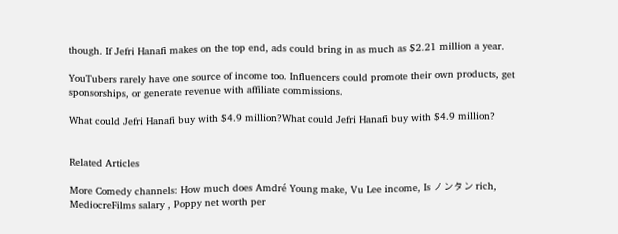though. If Jefri Hanafi makes on the top end, ads could bring in as much as $2.21 million a year.

YouTubers rarely have one source of income too. Influencers could promote their own products, get sponsorships, or generate revenue with affiliate commissions.

What could Jefri Hanafi buy with $4.9 million?What could Jefri Hanafi buy with $4.9 million?


Related Articles

More Comedy channels: How much does Amdré Young make, Vu Lee income, Is ノンタン rich, MediocreFilms salary , Poppy net worth per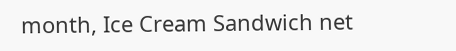month, Ice Cream Sandwich net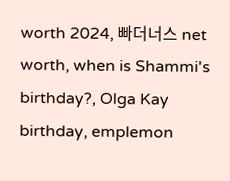worth 2024, 빠더너스 net worth, when is Shammi's birthday?, Olga Kay birthday, emplemon